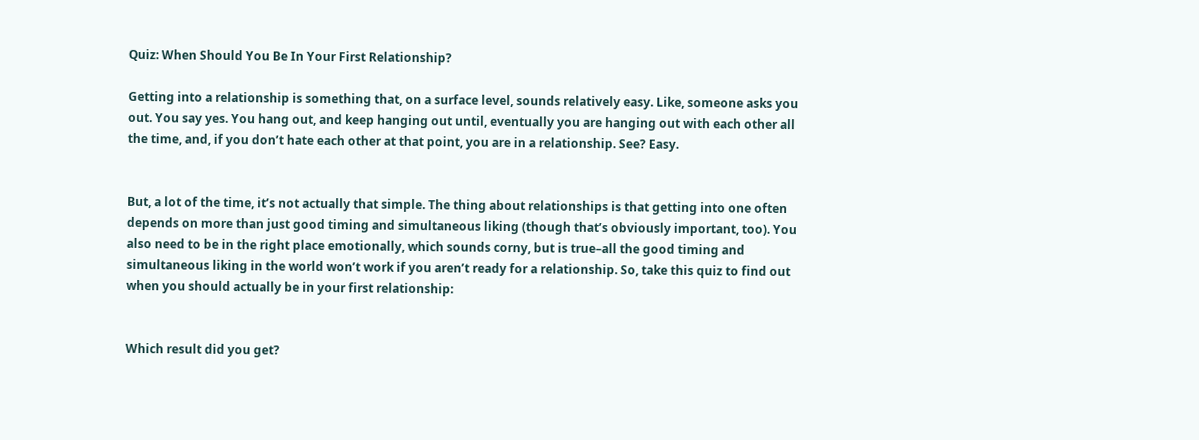Quiz: When Should You Be In Your First Relationship?

Getting into a relationship is something that, on a surface level, sounds relatively easy. Like, someone asks you out. You say yes. You hang out, and keep hanging out until, eventually you are hanging out with each other all the time, and, if you don’t hate each other at that point, you are in a relationship. See? Easy.


But, a lot of the time, it’s not actually that simple. The thing about relationships is that getting into one often depends on more than just good timing and simultaneous liking (though that’s obviously important, too). You also need to be in the right place emotionally, which sounds corny, but is true–all the good timing and simultaneous liking in the world won’t work if you aren’t ready for a relationship. So, take this quiz to find out when you should actually be in your first relationship:


Which result did you get?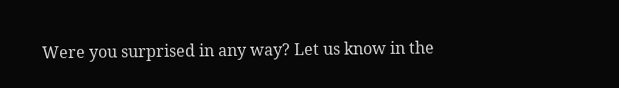Were you surprised in any way? Let us know in the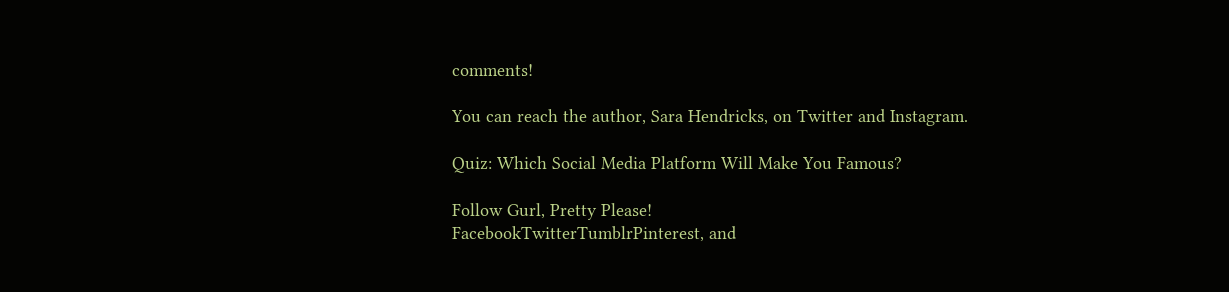comments!

You can reach the author, Sara Hendricks, on Twitter and Instagram.

Quiz: Which Social Media Platform Will Make You Famous?

Follow Gurl, Pretty Please!
FacebookTwitterTumblrPinterest, and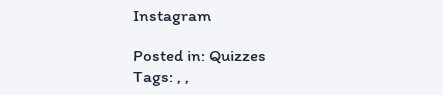Instagram

Posted in: Quizzes
Tags: , ,